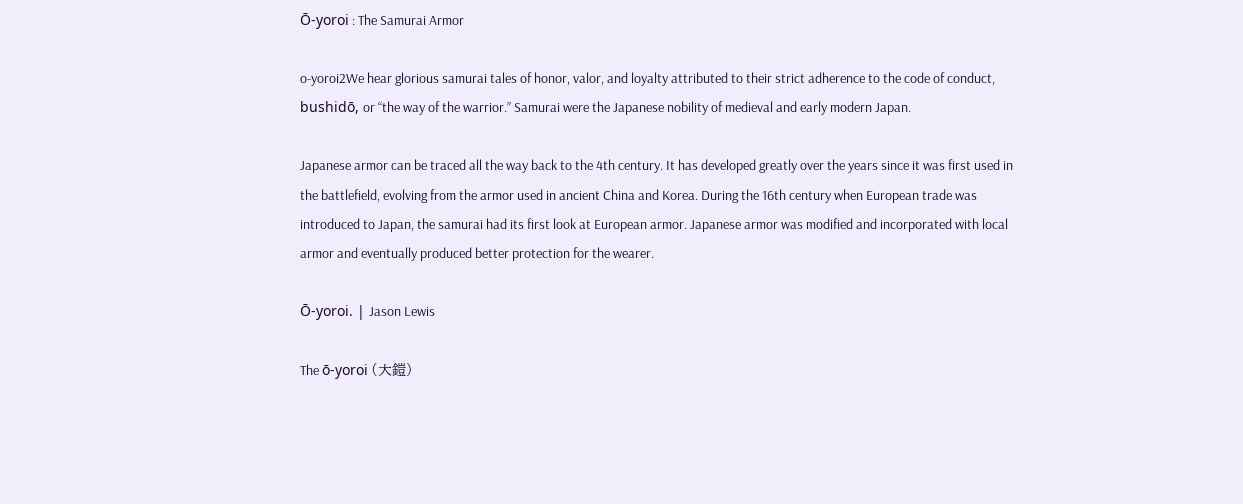Ō-yoroi : The Samurai Armor

o-yoroi2We hear glorious samurai tales of honor, valor, and loyalty attributed to their strict adherence to the code of conduct, bushidō, or “the way of the warrior.” Samurai were the Japanese nobility of medieval and early modern Japan.

Japanese armor can be traced all the way back to the 4th century. It has developed greatly over the years since it was first used in the battlefield, evolving from the armor used in ancient China and Korea. During the 16th century when European trade was introduced to Japan, the samurai had its first look at European armor. Japanese armor was modified and incorporated with local armor and eventually produced better protection for the wearer.

Ō-yoroi. | Jason Lewis

The ō-yoroi (大鎧)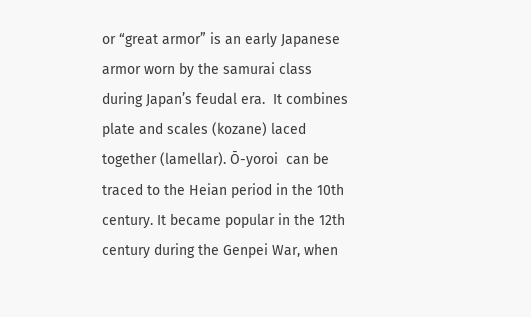or “great armor” is an early Japanese armor worn by the samurai class during Japan’s feudal era.  It combines plate and scales (kozane) laced together (lamellar). Ō-yoroi  can be traced to the Heian period in the 10th century. It became popular in the 12th century during the Genpei War, when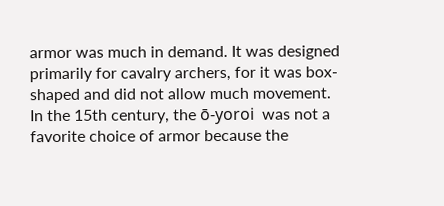armor was much in demand. It was designed primarily for cavalry archers, for it was box-shaped and did not allow much movement. In the 15th century, the ō-yoroi  was not a favorite choice of armor because the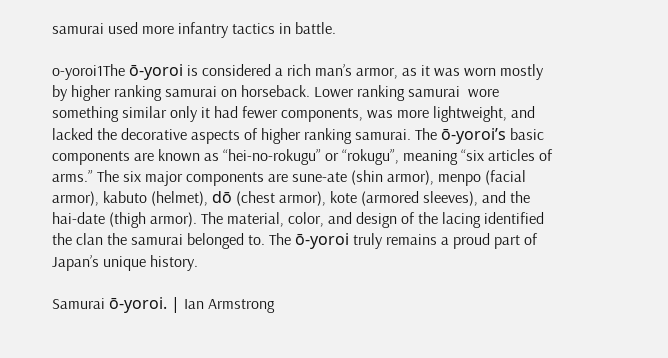samurai used more infantry tactics in battle.

o-yoroi1The ō-yoroi is considered a rich man’s armor, as it was worn mostly by higher ranking samurai on horseback. Lower ranking samurai  wore something similar only it had fewer components, was more lightweight, and lacked the decorative aspects of higher ranking samurai. The ō-yoroi’s basic components are known as “hei-no-rokugu” or “rokugu”, meaning “six articles of arms.” The six major components are sune-ate (shin armor), menpo (facial armor), kabuto (helmet), dō (chest armor), kote (armored sleeves), and the hai-date (thigh armor). The material, color, and design of the lacing identified the clan the samurai belonged to. The ō-yoroi truly remains a proud part of Japan’s unique history.

Samurai ō-yoroi. | Ian Armstrong